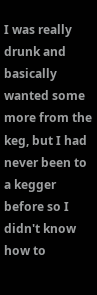I was really drunk and basically wanted some more from the keg, but I had never been to a kegger before so I didn't know how to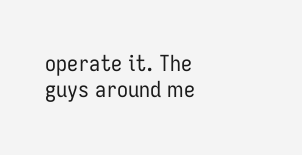operate it. The guys around me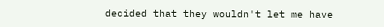decided that they wouldn't let me have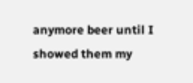anymore beer until I showed them my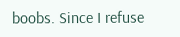boobs. Since I refuse